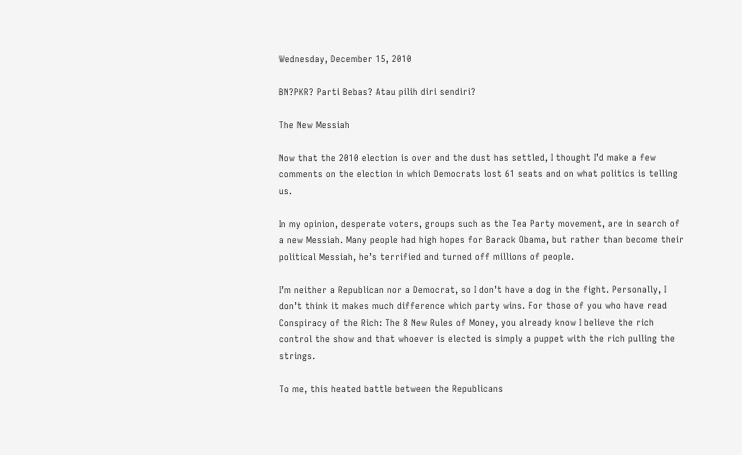Wednesday, December 15, 2010

BN?PKR? Parti Bebas? Atau pilih diri sendiri?

The New Messiah

Now that the 2010 election is over and the dust has settled, I thought I’d make a few comments on the election in which Democrats lost 61 seats and on what politics is telling us.

In my opinion, desperate voters, groups such as the Tea Party movement, are in search of a new Messiah. Many people had high hopes for Barack Obama, but rather than become their political Messiah, he’s terrified and turned off millions of people.

I’m neither a Republican nor a Democrat, so I don’t have a dog in the fight. Personally, I don’t think it makes much difference which party wins. For those of you who have read Conspiracy of the Rich: The 8 New Rules of Money, you already know I believe the rich control the show and that whoever is elected is simply a puppet with the rich pulling the strings.

To me, this heated battle between the Republicans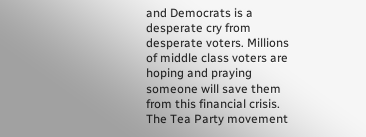and Democrats is a desperate cry from desperate voters. Millions of middle class voters are hoping and praying someone will save them from this financial crisis. The Tea Party movement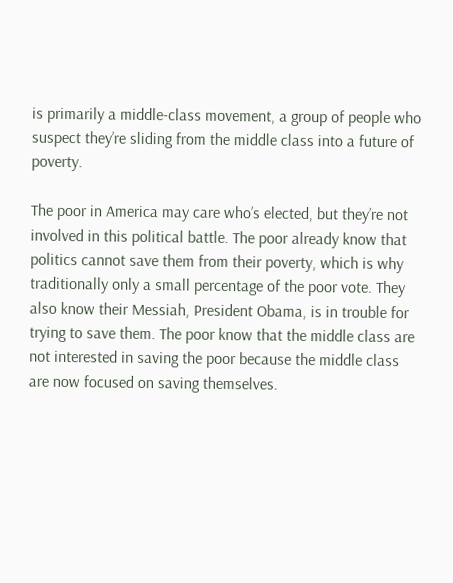is primarily a middle-class movement, a group of people who suspect they’re sliding from the middle class into a future of poverty.

The poor in America may care who’s elected, but they’re not involved in this political battle. The poor already know that politics cannot save them from their poverty, which is why traditionally only a small percentage of the poor vote. They also know their Messiah, President Obama, is in trouble for trying to save them. The poor know that the middle class are not interested in saving the poor because the middle class are now focused on saving themselves.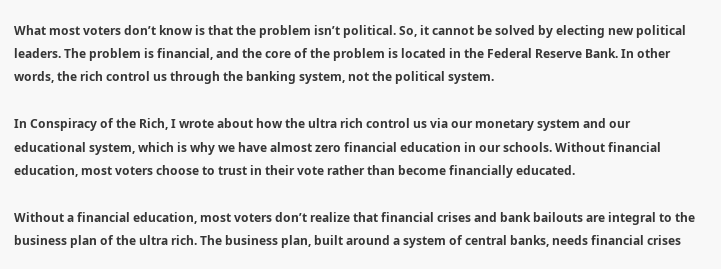What most voters don’t know is that the problem isn’t political. So, it cannot be solved by electing new political leaders. The problem is financial, and the core of the problem is located in the Federal Reserve Bank. In other words, the rich control us through the banking system, not the political system.

In Conspiracy of the Rich, I wrote about how the ultra rich control us via our monetary system and our educational system, which is why we have almost zero financial education in our schools. Without financial education, most voters choose to trust in their vote rather than become financially educated.

Without a financial education, most voters don’t realize that financial crises and bank bailouts are integral to the business plan of the ultra rich. The business plan, built around a system of central banks, needs financial crises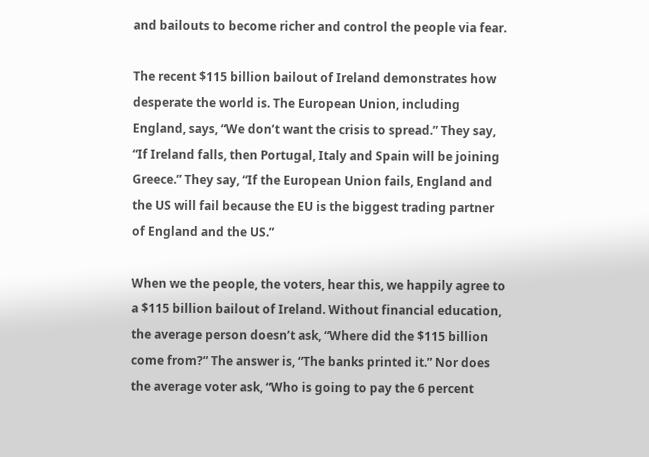and bailouts to become richer and control the people via fear.

The recent $115 billion bailout of Ireland demonstrates how desperate the world is. The European Union, including England, says, “We don’t want the crisis to spread.” They say, “If Ireland falls, then Portugal, Italy and Spain will be joining Greece.” They say, “If the European Union fails, England and the US will fail because the EU is the biggest trading partner of England and the US.”

When we the people, the voters, hear this, we happily agree to a $115 billion bailout of Ireland. Without financial education, the average person doesn’t ask, “Where did the $115 billion come from?” The answer is, “The banks printed it.” Nor does the average voter ask, “Who is going to pay the 6 percent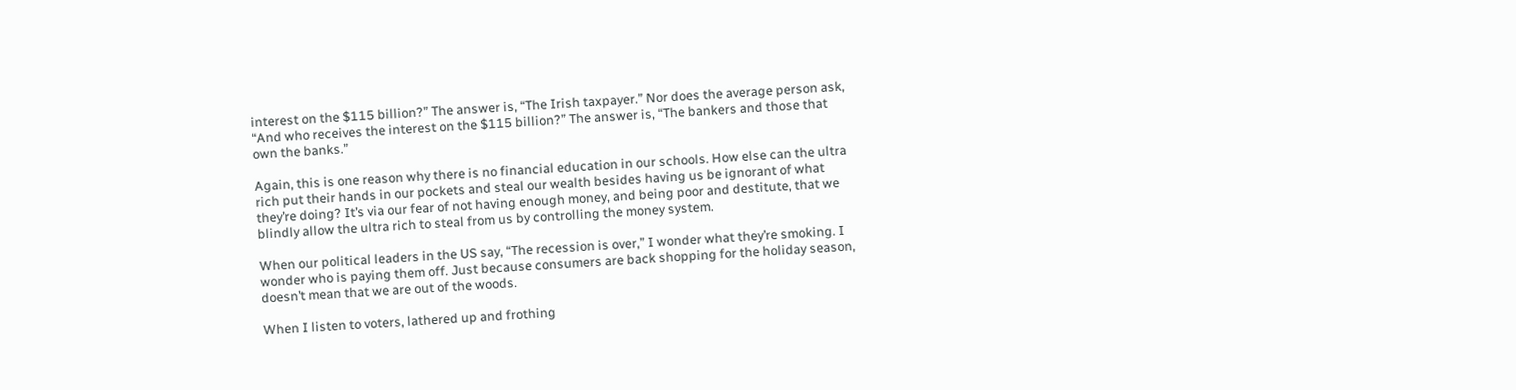interest on the $115 billion?” The answer is, “The Irish taxpayer.” Nor does the average person ask, “And who receives the interest on the $115 billion?” The answer is, “The bankers and those that own the banks.”

Again, this is one reason why there is no financial education in our schools. How else can the ultra rich put their hands in our pockets and steal our wealth besides having us be ignorant of what they’re doing? It’s via our fear of not having enough money, and being poor and destitute, that we blindly allow the ultra rich to steal from us by controlling the money system.

When our political leaders in the US say, “The recession is over,” I wonder what they’re smoking. I wonder who is paying them off. Just because consumers are back shopping for the holiday season, doesn’t mean that we are out of the woods.

When I listen to voters, lathered up and frothing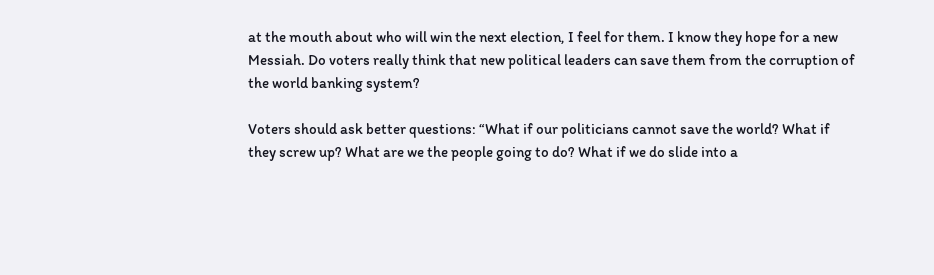at the mouth about who will win the next election, I feel for them. I know they hope for a new Messiah. Do voters really think that new political leaders can save them from the corruption of the world banking system?

Voters should ask better questions: “What if our politicians cannot save the world? What if they screw up? What are we the people going to do? What if we do slide into a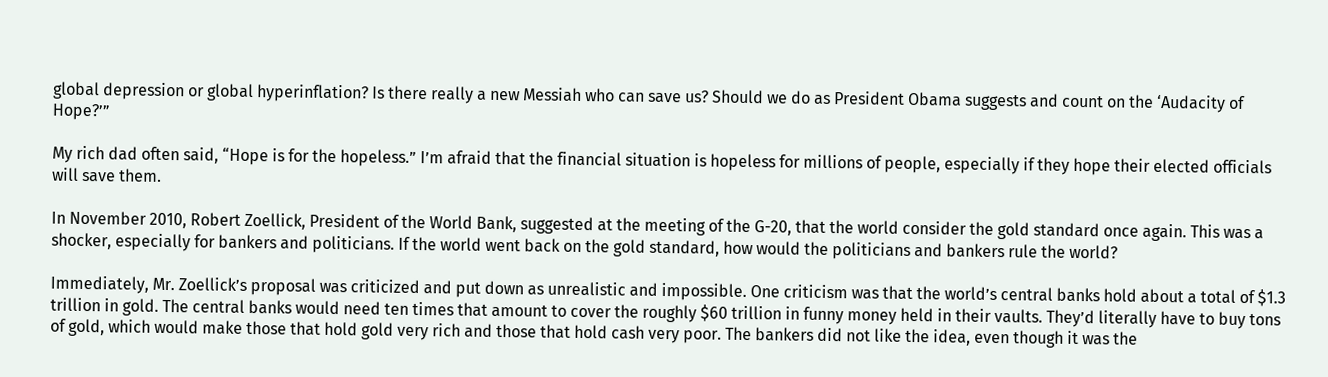global depression or global hyperinflation? Is there really a new Messiah who can save us? Should we do as President Obama suggests and count on the ‘Audacity of Hope?’”

My rich dad often said, “Hope is for the hopeless.” I’m afraid that the financial situation is hopeless for millions of people, especially if they hope their elected officials will save them.

In November 2010, Robert Zoellick, President of the World Bank, suggested at the meeting of the G-20, that the world consider the gold standard once again. This was a shocker, especially for bankers and politicians. If the world went back on the gold standard, how would the politicians and bankers rule the world?

Immediately, Mr. Zoellick’s proposal was criticized and put down as unrealistic and impossible. One criticism was that the world’s central banks hold about a total of $1.3 trillion in gold. The central banks would need ten times that amount to cover the roughly $60 trillion in funny money held in their vaults. They’d literally have to buy tons of gold, which would make those that hold gold very rich and those that hold cash very poor. The bankers did not like the idea, even though it was the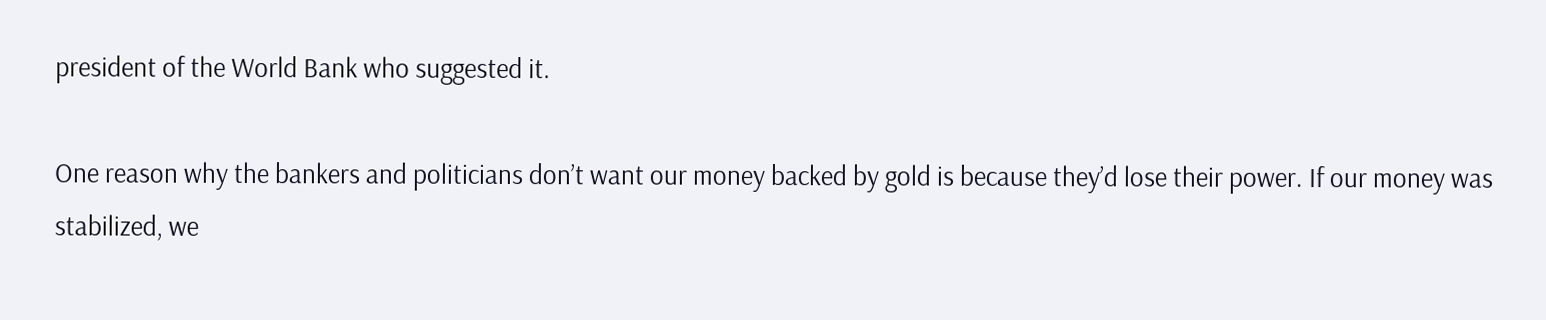president of the World Bank who suggested it.

One reason why the bankers and politicians don’t want our money backed by gold is because they’d lose their power. If our money was stabilized, we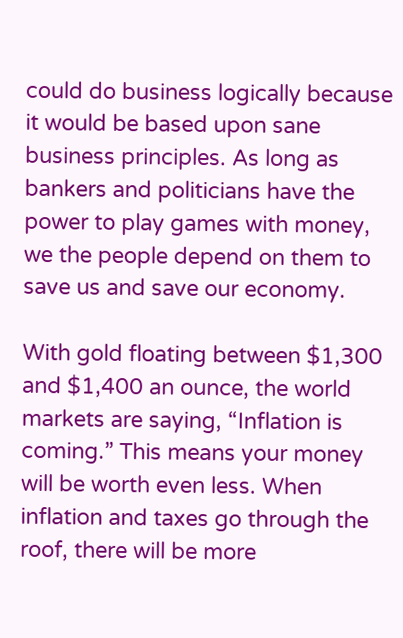could do business logically because it would be based upon sane business principles. As long as bankers and politicians have the power to play games with money, we the people depend on them to save us and save our economy.

With gold floating between $1,300 and $1,400 an ounce, the world markets are saying, “Inflation is coming.” This means your money will be worth even less. When inflation and taxes go through the roof, there will be more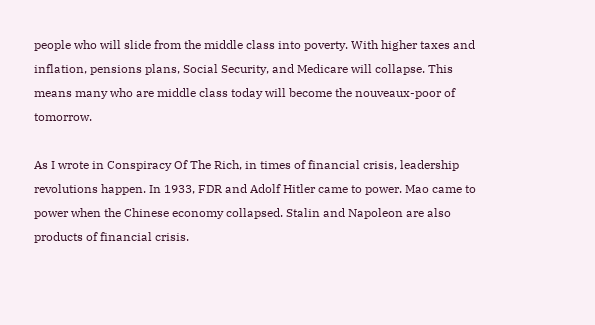people who will slide from the middle class into poverty. With higher taxes and inflation, pensions plans, Social Security, and Medicare will collapse. This means many who are middle class today will become the nouveaux-poor of tomorrow.

As I wrote in Conspiracy Of The Rich, in times of financial crisis, leadership revolutions happen. In 1933, FDR and Adolf Hitler came to power. Mao came to power when the Chinese economy collapsed. Stalin and Napoleon are also products of financial crisis.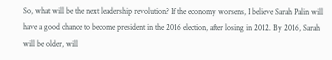So, what will be the next leadership revolution? If the economy worsens, I believe Sarah Palin will have a good chance to become president in the 2016 election, after losing in 2012. By 2016, Sarah will be older, will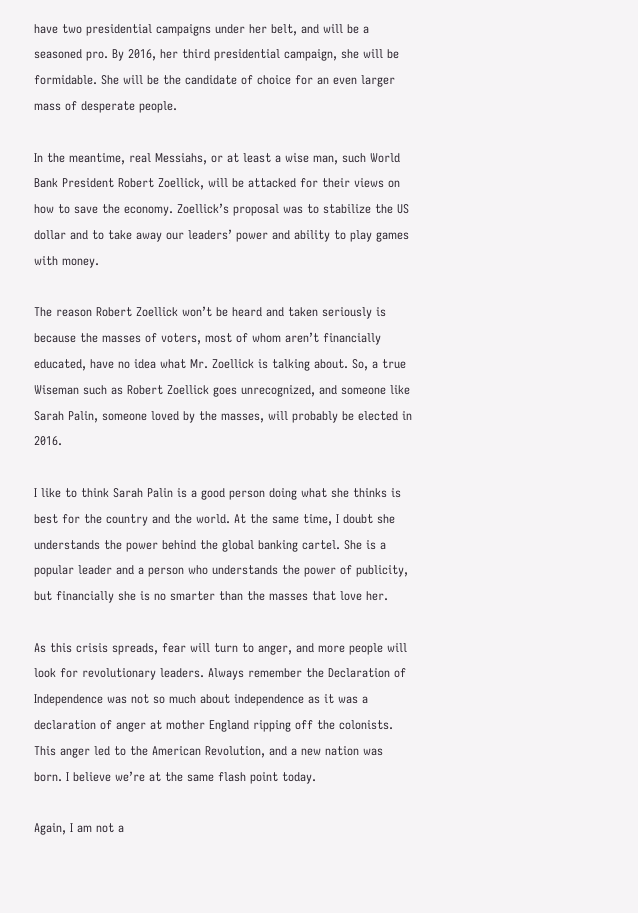have two presidential campaigns under her belt, and will be a seasoned pro. By 2016, her third presidential campaign, she will be formidable. She will be the candidate of choice for an even larger mass of desperate people.

In the meantime, real Messiahs, or at least a wise man, such World Bank President Robert Zoellick, will be attacked for their views on how to save the economy. Zoellick’s proposal was to stabilize the US dollar and to take away our leaders’ power and ability to play games with money.

The reason Robert Zoellick won’t be heard and taken seriously is because the masses of voters, most of whom aren’t financially educated, have no idea what Mr. Zoellick is talking about. So, a true Wiseman such as Robert Zoellick goes unrecognized, and someone like Sarah Palin, someone loved by the masses, will probably be elected in 2016.

I like to think Sarah Palin is a good person doing what she thinks is best for the country and the world. At the same time, I doubt she understands the power behind the global banking cartel. She is a popular leader and a person who understands the power of publicity, but financially she is no smarter than the masses that love her.

As this crisis spreads, fear will turn to anger, and more people will look for revolutionary leaders. Always remember the Declaration of Independence was not so much about independence as it was a declaration of anger at mother England ripping off the colonists. This anger led to the American Revolution, and a new nation was born. I believe we’re at the same flash point today.

Again, I am not a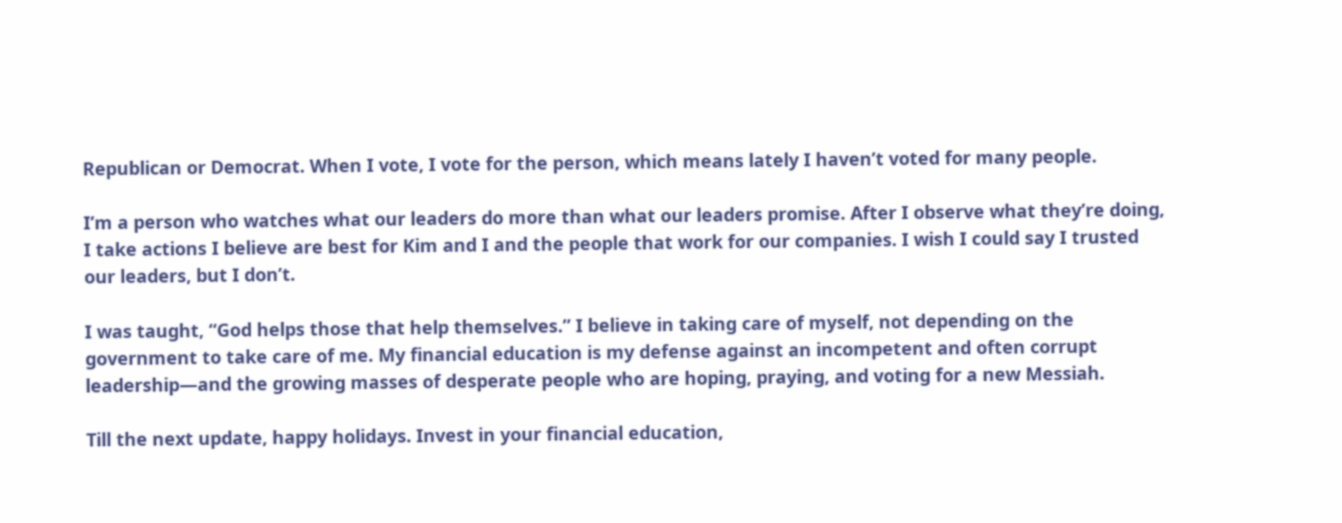Republican or Democrat. When I vote, I vote for the person, which means lately I haven’t voted for many people.

I’m a person who watches what our leaders do more than what our leaders promise. After I observe what they’re doing, I take actions I believe are best for Kim and I and the people that work for our companies. I wish I could say I trusted our leaders, but I don’t.

I was taught, “God helps those that help themselves.” I believe in taking care of myself, not depending on the government to take care of me. My financial education is my defense against an incompetent and often corrupt leadership—and the growing masses of desperate people who are hoping, praying, and voting for a new Messiah.

Till the next update, happy holidays. Invest in your financial education,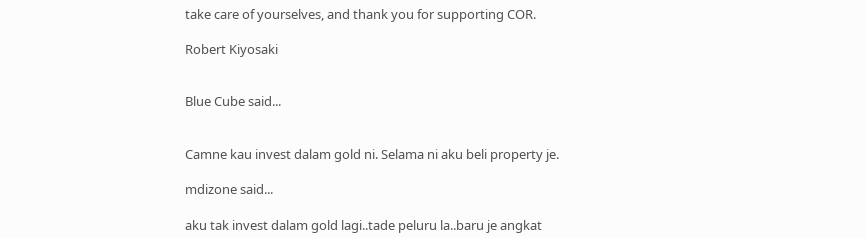take care of yourselves, and thank you for supporting COR.

Robert Kiyosaki


Blue Cube said...


Camne kau invest dalam gold ni. Selama ni aku beli property je.

mdizone said...

aku tak invest dalam gold lagi..tade peluru la..baru je angkat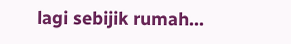lagi sebijik rumah...